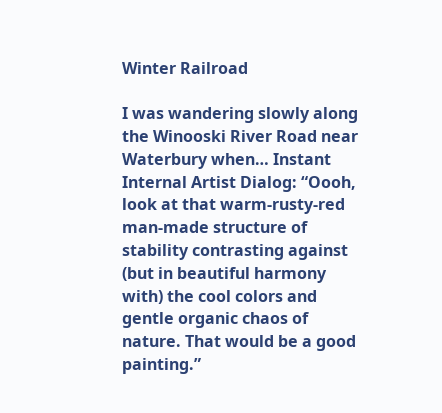Winter Railroad

I was wandering slowly along the Winooski River Road near Waterbury when… Instant Internal Artist Dialog: “Oooh, look at that warm-rusty-red man-made structure of stability contrasting against (but in beautiful harmony with) the cool colors and gentle organic chaos of nature. That would be a good painting.”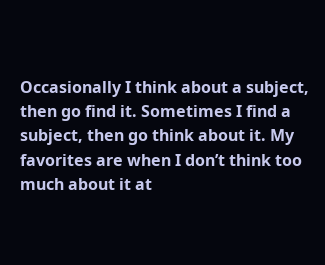Occasionally I think about a subject, then go find it. Sometimes I find a subject, then go think about it. My favorites are when I don’t think too much about it at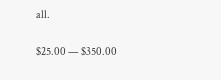all.

$25.00 — $350.00